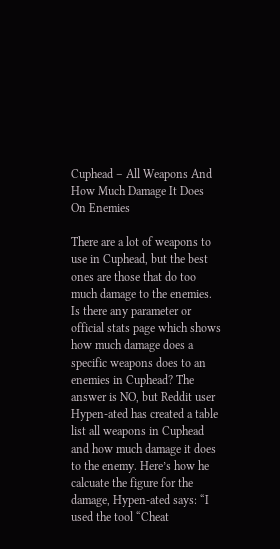Cuphead – All Weapons And How Much Damage It Does On Enemies

There are a lot of weapons to use in Cuphead, but the best ones are those that do too much damage to the enemies. Is there any parameter or official stats page which shows how much damage does a specific weapons does to an enemies in Cuphead? The answer is NO, but Reddit user Hypen-ated has created a table list all weapons in Cuphead and how much damage it does to the enemy. Here’s how he calcuate the figure for the damage, Hypen-ated says: “I used the tool “Cheat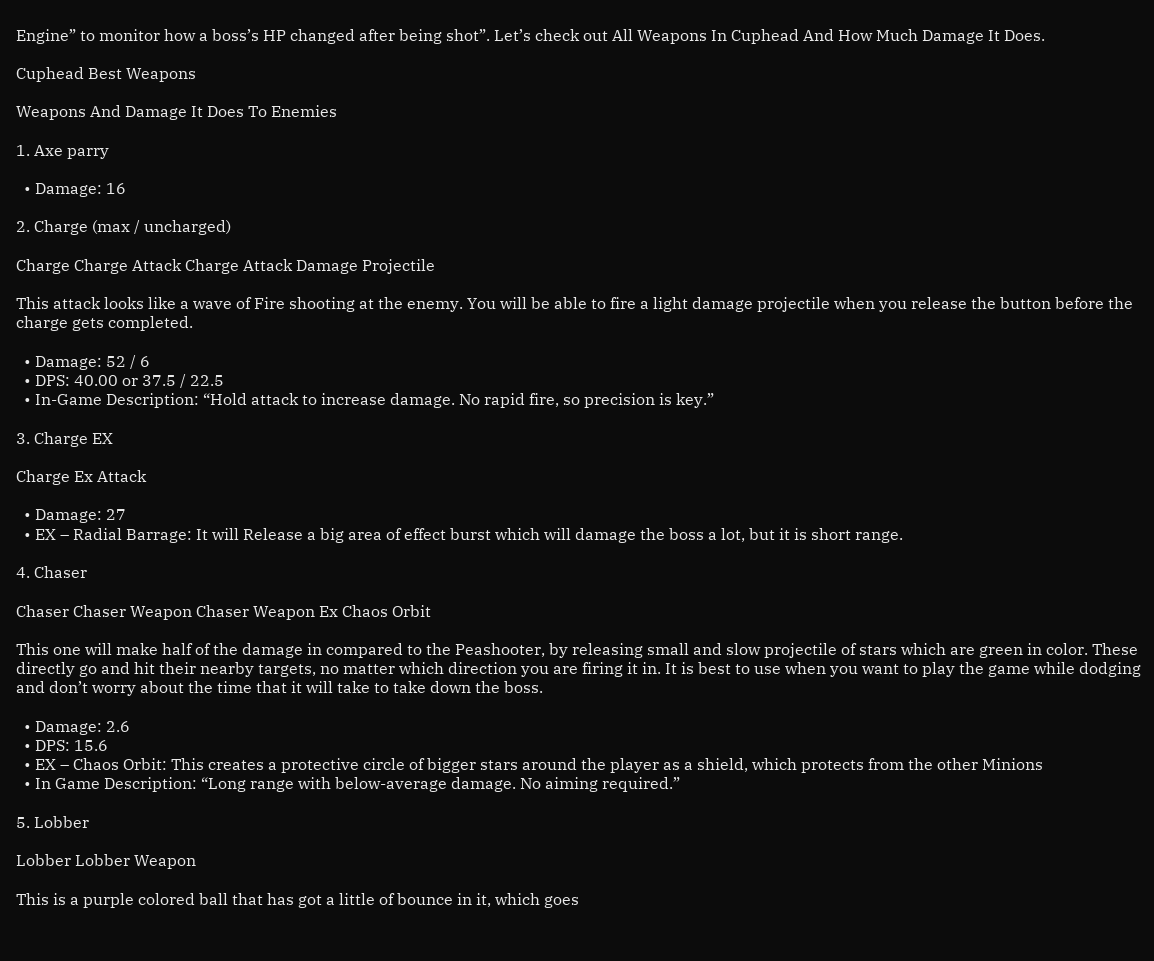Engine” to monitor how a boss’s HP changed after being shot”. Let’s check out All Weapons In Cuphead And How Much Damage It Does.

Cuphead Best Weapons

Weapons And Damage It Does To Enemies

1. Axe parry

  • Damage: 16

2. Charge (max / uncharged)

Charge Charge Attack Charge Attack Damage Projectile

This attack looks like a wave of Fire shooting at the enemy. You will be able to fire a light damage projectile when you release the button before the charge gets completed.

  • Damage: 52 / 6
  • DPS: 40.00 or 37.5 / 22.5
  • In-Game Description: “Hold attack to increase damage. No rapid fire, so precision is key.”

3. Charge EX

Charge Ex Attack

  • Damage: 27
  • EX – Radial Barrage: It will Release a big area of effect burst which will damage the boss a lot, but it is short range.

4. Chaser

Chaser Chaser Weapon Chaser Weapon Ex Chaos Orbit

This one will make half of the damage in compared to the Peashooter, by releasing small and slow projectile of stars which are green in color. These directly go and hit their nearby targets, no matter which direction you are firing it in. It is best to use when you want to play the game while dodging and don’t worry about the time that it will take to take down the boss.

  • Damage: 2.6
  • DPS: 15.6
  • EX – Chaos Orbit: This creates a protective circle of bigger stars around the player as a shield, which protects from the other Minions
  • In Game Description: “Long range with below-average damage. No aiming required.”

5. Lobber

Lobber Lobber Weapon

This is a purple colored ball that has got a little of bounce in it, which goes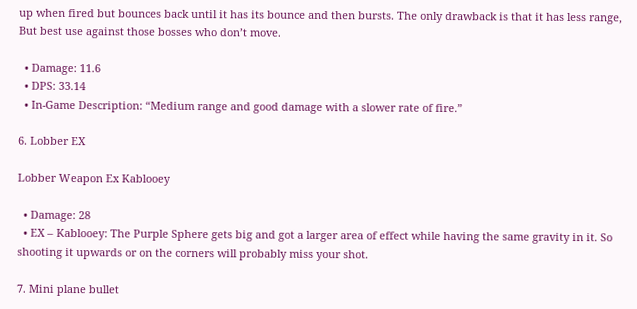up when fired but bounces back until it has its bounce and then bursts. The only drawback is that it has less range, But best use against those bosses who don’t move.

  • Damage: 11.6
  • DPS: 33.14
  • In-Game Description: “Medium range and good damage with a slower rate of fire.”

6. Lobber EX

Lobber Weapon Ex Kablooey

  • Damage: 28
  • EX – Kablooey: The Purple Sphere gets big and got a larger area of effect while having the same gravity in it. So shooting it upwards or on the corners will probably miss your shot.

7. Mini plane bullet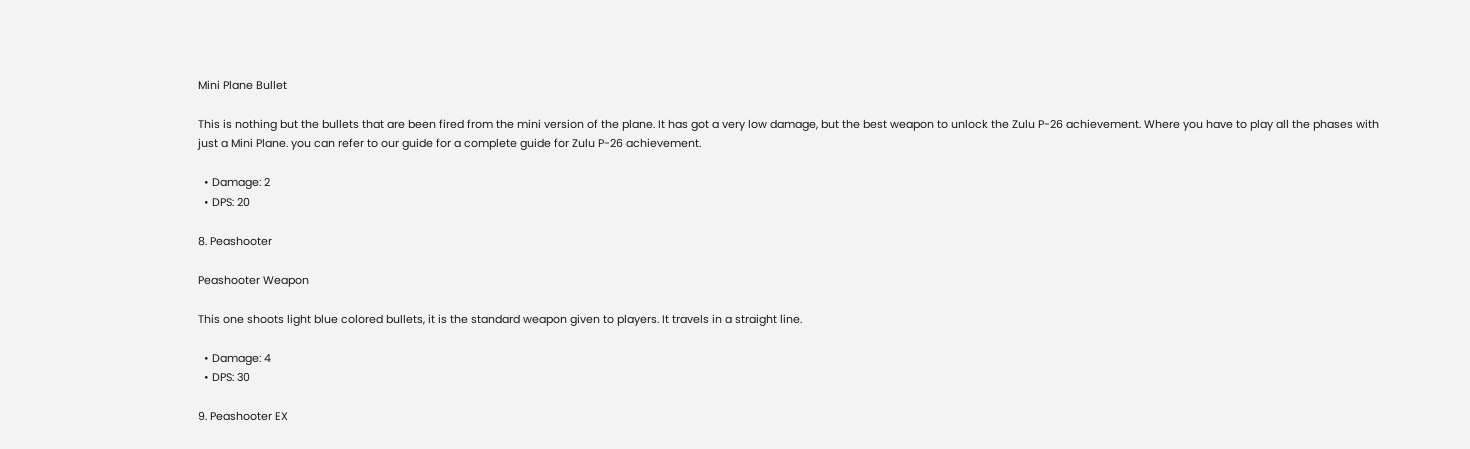Mini Plane Bullet

This is nothing but the bullets that are been fired from the mini version of the plane. It has got a very low damage, but the best weapon to unlock the Zulu P-26 achievement. Where you have to play all the phases with just a Mini Plane. you can refer to our guide for a complete guide for Zulu P-26 achievement.

  • Damage: 2
  • DPS: 20

8. Peashooter

Peashooter Weapon

This one shoots light blue colored bullets, it is the standard weapon given to players. It travels in a straight line.

  • Damage: 4
  • DPS: 30

9. Peashooter EX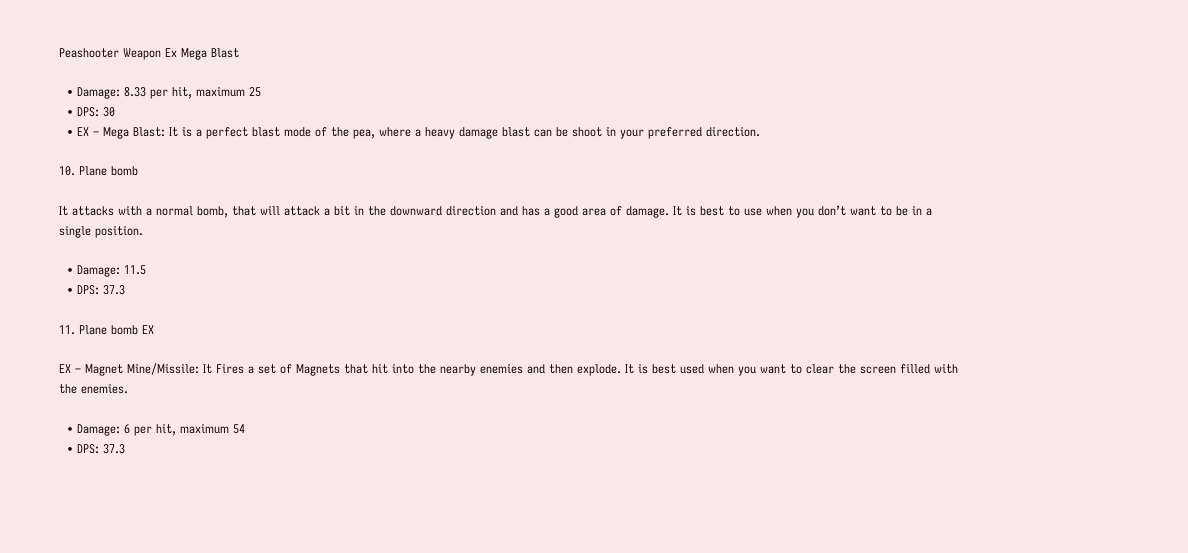Peashooter Weapon Ex Mega Blast

  • Damage: 8.33 per hit, maximum 25
  • DPS: 30
  • EX – Mega Blast: It is a perfect blast mode of the pea, where a heavy damage blast can be shoot in your preferred direction.

10. Plane bomb

It attacks with a normal bomb, that will attack a bit in the downward direction and has a good area of damage. It is best to use when you don’t want to be in a single position.

  • Damage: 11.5
  • DPS: 37.3

11. Plane bomb EX

EX – Magnet Mine/Missile: It Fires a set of Magnets that hit into the nearby enemies and then explode. It is best used when you want to clear the screen filled with the enemies.

  • Damage: 6 per hit, maximum 54
  • DPS: 37.3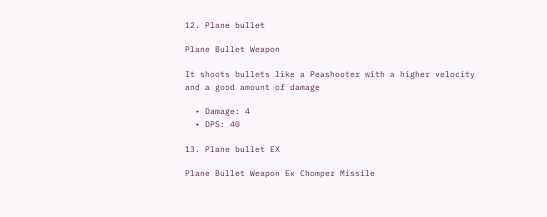12. Plane bullet

Plane Bullet Weapon

It shoots bullets like a Peashooter with a higher velocity and a good amount of damage

  • Damage: 4
  • DPS: 40

13. Plane bullet EX

Plane Bullet Weapon Ex Chomper Missile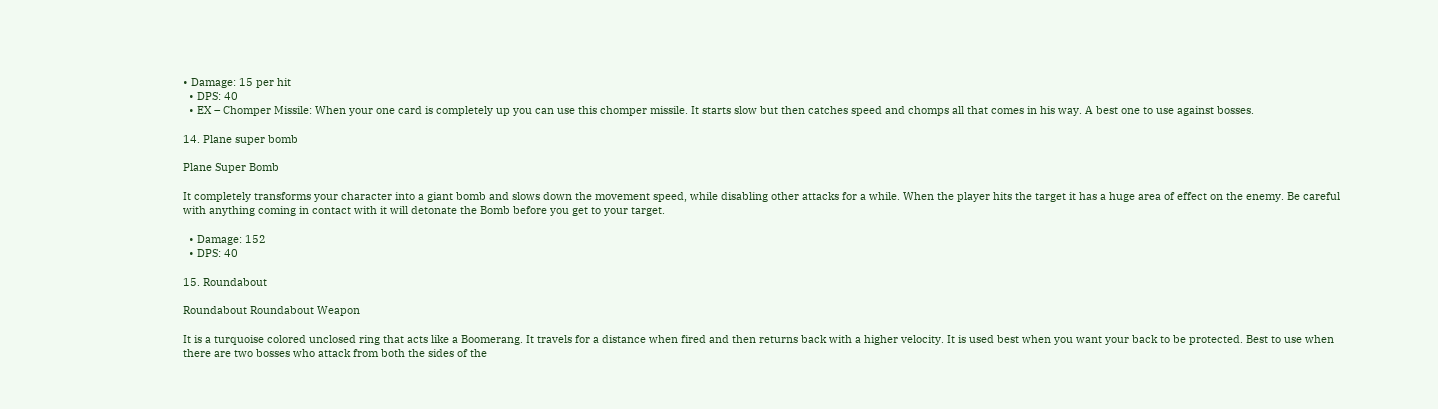• Damage: 15 per hit
  • DPS: 40
  • EX – Chomper Missile: When your one card is completely up you can use this chomper missile. It starts slow but then catches speed and chomps all that comes in his way. A best one to use against bosses.

14. Plane super bomb

Plane Super Bomb

It completely transforms your character into a giant bomb and slows down the movement speed, while disabling other attacks for a while. When the player hits the target it has a huge area of effect on the enemy. Be careful with anything coming in contact with it will detonate the Bomb before you get to your target.

  • Damage: 152
  • DPS: 40

15. Roundabout

Roundabout Roundabout Weapon

It is a turquoise colored unclosed ring that acts like a Boomerang. It travels for a distance when fired and then returns back with a higher velocity. It is used best when you want your back to be protected. Best to use when there are two bosses who attack from both the sides of the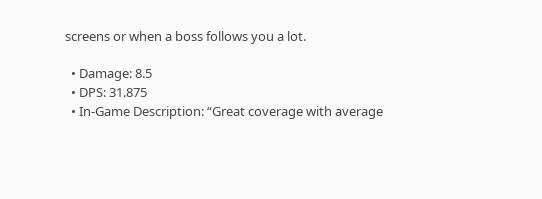screens or when a boss follows you a lot.

  • Damage: 8.5
  • DPS: 31.875
  • In-Game Description: “Great coverage with average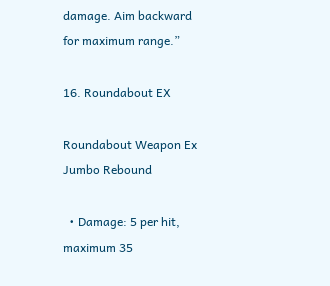damage. Aim backward for maximum range.”

16. Roundabout EX

Roundabout Weapon Ex Jumbo Rebound

  • Damage: 5 per hit, maximum 35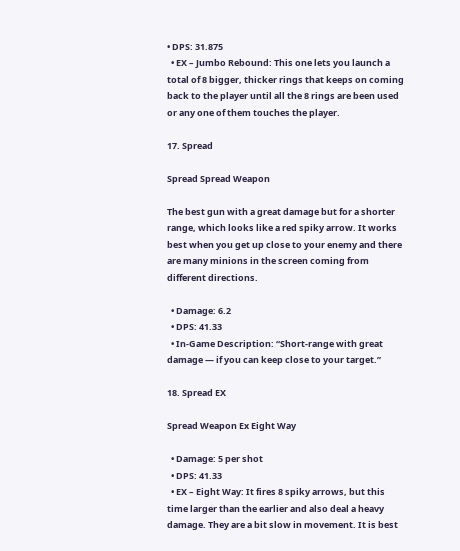• DPS: 31.875
  • EX – Jumbo Rebound: This one lets you launch a total of 8 bigger, thicker rings that keeps on coming back to the player until all the 8 rings are been used or any one of them touches the player.

17. Spread

Spread Spread Weapon

The best gun with a great damage but for a shorter range, which looks like a red spiky arrow. It works best when you get up close to your enemy and there are many minions in the screen coming from different directions.

  • Damage: 6.2
  • DPS: 41.33
  • In-Game Description: “Short-range with great damage — if you can keep close to your target.”

18. Spread EX

Spread Weapon Ex Eight Way

  • Damage: 5 per shot
  • DPS: 41.33
  • EX – Eight Way: It fires 8 spiky arrows, but this time larger than the earlier and also deal a heavy damage. They are a bit slow in movement. It is best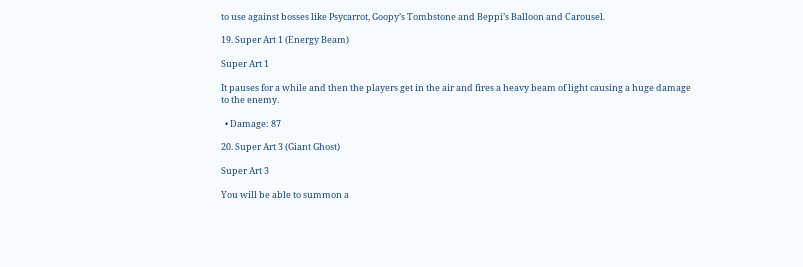to use against bosses like Psycarrot, Goopy’s Tombstone and Beppi’s Balloon and Carousel.

19. Super Art 1 (Energy Beam)

Super Art 1

It pauses for a while and then the players get in the air and fires a heavy beam of light causing a huge damage to the enemy.

  • Damage: 87

20. Super Art 3 (Giant Ghost)

Super Art 3

You will be able to summon a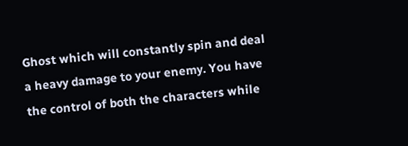Ghost which will constantly spin and deal a heavy damage to your enemy. You have the control of both the characters while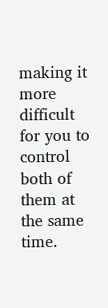making it more difficult for you to control both of them at the same time.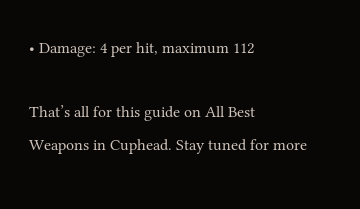• Damage: 4 per hit, maximum 112

That’s all for this guide on All Best Weapons in Cuphead. Stay tuned for more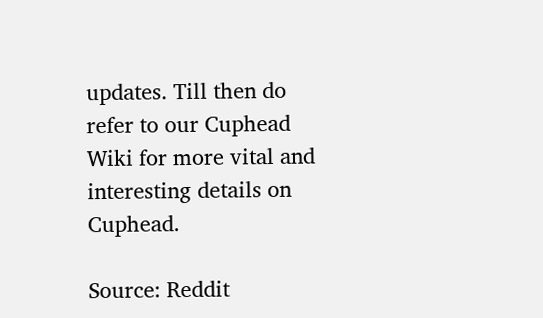updates. Till then do refer to our Cuphead Wiki for more vital and interesting details on Cuphead.

Source: Reddit